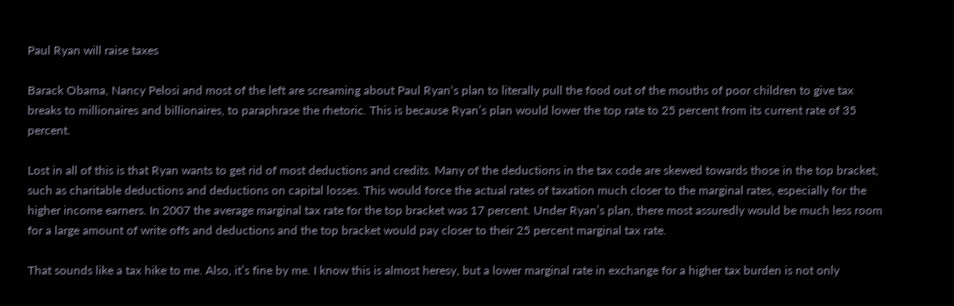Paul Ryan will raise taxes

Barack Obama, Nancy Pelosi and most of the left are screaming about Paul Ryan‘s plan to literally pull the food out of the mouths of poor children to give tax breaks to millionaires and billionaires, to paraphrase the rhetoric. This is because Ryan’s plan would lower the top rate to 25 percent from its current rate of 35 percent.

Lost in all of this is that Ryan wants to get rid of most deductions and credits. Many of the deductions in the tax code are skewed towards those in the top bracket, such as charitable deductions and deductions on capital losses. This would force the actual rates of taxation much closer to the marginal rates, especially for the higher income earners. In 2007 the average marginal tax rate for the top bracket was 17 percent. Under Ryan’s plan, there most assuredly would be much less room for a large amount of write offs and deductions and the top bracket would pay closer to their 25 percent marginal tax rate.

That sounds like a tax hike to me. Also, it’s fine by me. I know this is almost heresy, but a lower marginal rate in exchange for a higher tax burden is not only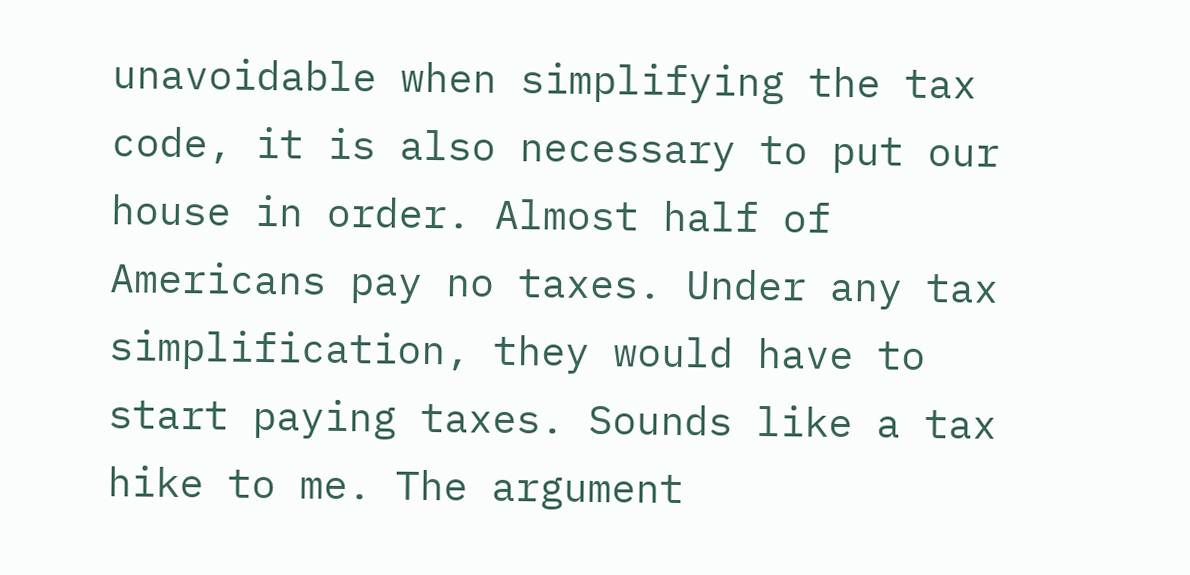unavoidable when simplifying the tax code, it is also necessary to put our house in order. Almost half of Americans pay no taxes. Under any tax simplification, they would have to start paying taxes. Sounds like a tax hike to me. The argument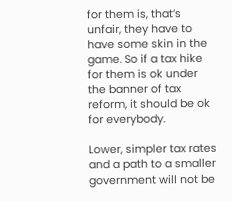for them is, that’s unfair, they have to have some skin in the game. So if a tax hike for them is ok under the banner of tax reform, it should be ok for everybody.

Lower, simpler tax rates and a path to a smaller government will not be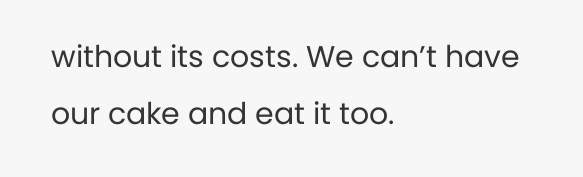without its costs. We can’t have our cake and eat it too.